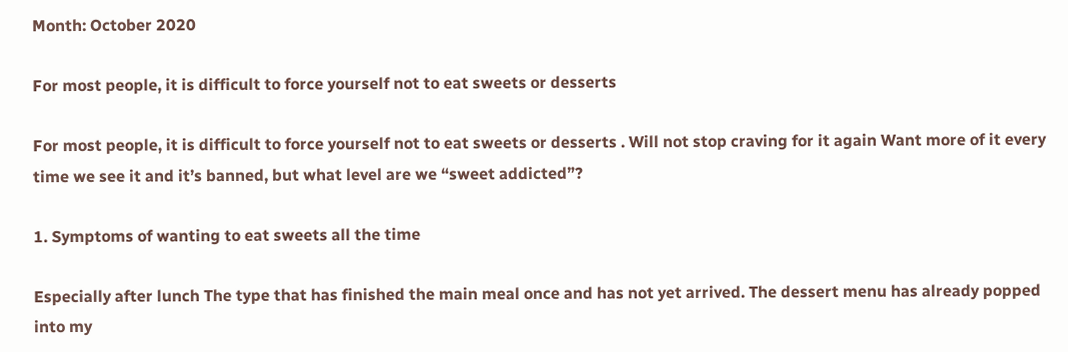Month: October 2020

For most people, it is difficult to force yourself not to eat sweets or desserts

For most people, it is difficult to force yourself not to eat sweets or desserts . Will not stop craving for it again Want more of it every time we see it and it’s banned, but what level are we “sweet addicted”?

1. Symptoms of wanting to eat sweets all the time

Especially after lunch The type that has finished the main meal once and has not yet arrived. The dessert menu has already popped into my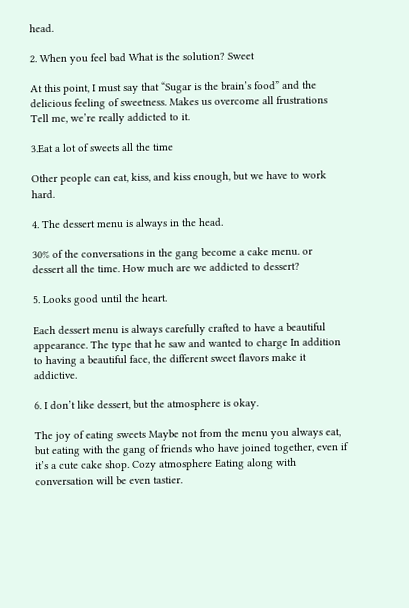head.

2. When you feel bad What is the solution? Sweet

At this point, I must say that “Sugar is the brain’s food” and the delicious feeling of sweetness. Makes us overcome all frustrations Tell me, we’re really addicted to it.

3.Eat a lot of sweets all the time

Other people can eat, kiss, and kiss enough, but we have to work hard.

4. The dessert menu is always in the head.

30% of the conversations in the gang become a cake menu. or dessert all the time. How much are we addicted to dessert?

5. Looks good until the heart.

Each dessert menu is always carefully crafted to have a beautiful appearance. The type that he saw and wanted to charge In addition to having a beautiful face, the different sweet flavors make it addictive.

6. I don’t like dessert, but the atmosphere is okay.

The joy of eating sweets Maybe not from the menu you always eat, but eating with the gang of friends who have joined together, even if it’s a cute cake shop. Cozy atmosphere Eating along with conversation will be even tastier.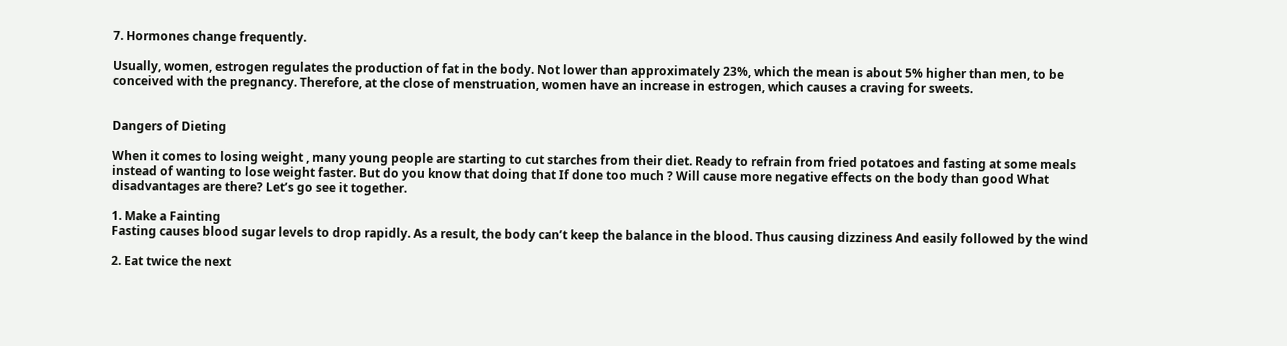7. Hormones change frequently.

Usually, women, estrogen regulates the production of fat in the body. Not lower than approximately 23%, which the mean is about 5% higher than men, to be conceived with the pregnancy. Therefore, at the close of menstruation, women have an increase in estrogen, which causes a craving for sweets.


Dangers of Dieting

When it comes to losing weight , many young people are starting to cut starches from their diet. Ready to refrain from fried potatoes and fasting at some meals instead of wanting to lose weight faster. But do you know that doing that If done too much ? Will cause more negative effects on the body than good What disadvantages are there? Let’s go see it together.

1. Make a Fainting
Fasting causes blood sugar levels to drop rapidly. As a result, the body can’t keep the balance in the blood. Thus causing dizziness And easily followed by the wind

2. Eat twice the next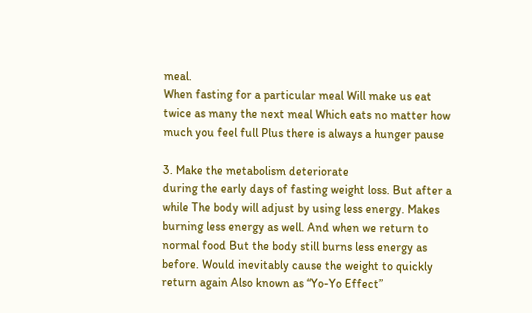meal.
When fasting for a particular meal Will make us eat twice as many the next meal Which eats no matter how much you feel full Plus there is always a hunger pause

3. Make the metabolism deteriorate
during the early days of fasting weight loss. But after a while The body will adjust by using less energy. Makes burning less energy as well. And when we return to normal food But the body still burns less energy as before. Would inevitably cause the weight to quickly return again Also known as “Yo-Yo Effect”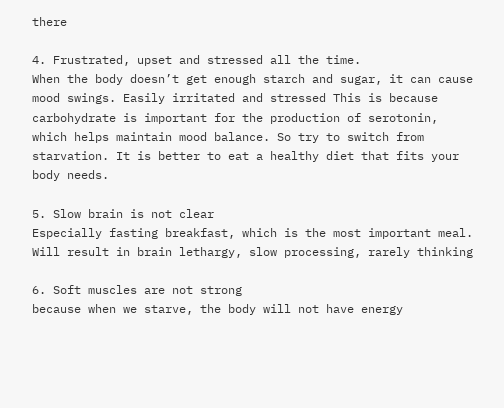there

4. Frustrated, upset and stressed all the time.
When the body doesn’t get enough starch and sugar, it can cause mood swings. Easily irritated and stressed This is because carbohydrate is important for the production of serotonin, which helps maintain mood balance. So try to switch from starvation. It is better to eat a healthy diet that fits your body needs.

5. Slow brain is not clear
Especially fasting breakfast, which is the most important meal. Will result in brain lethargy, slow processing, rarely thinking

6. Soft muscles are not strong
because when we starve, the body will not have energy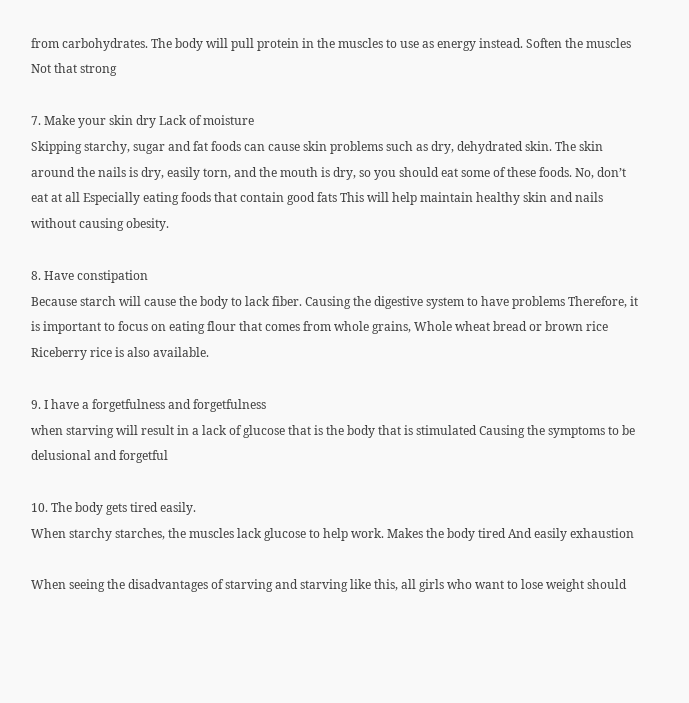from carbohydrates. The body will pull protein in the muscles to use as energy instead. Soften the muscles Not that strong

7. Make your skin dry Lack of moisture
Skipping starchy, sugar and fat foods can cause skin problems such as dry, dehydrated skin. The skin around the nails is dry, easily torn, and the mouth is dry, so you should eat some of these foods. No, don’t eat at all Especially eating foods that contain good fats This will help maintain healthy skin and nails without causing obesity.

8. Have constipation
Because starch will cause the body to lack fiber. Causing the digestive system to have problems Therefore, it is important to focus on eating flour that comes from whole grains, Whole wheat bread or brown rice Riceberry rice is also available.

9. I have a forgetfulness and forgetfulness
when starving will result in a lack of glucose that is the body that is stimulated Causing the symptoms to be delusional and forgetful

10. The body gets tired easily.
When starchy starches, the muscles lack glucose to help work. Makes the body tired And easily exhaustion

When seeing the disadvantages of starving and starving like this, all girls who want to lose weight should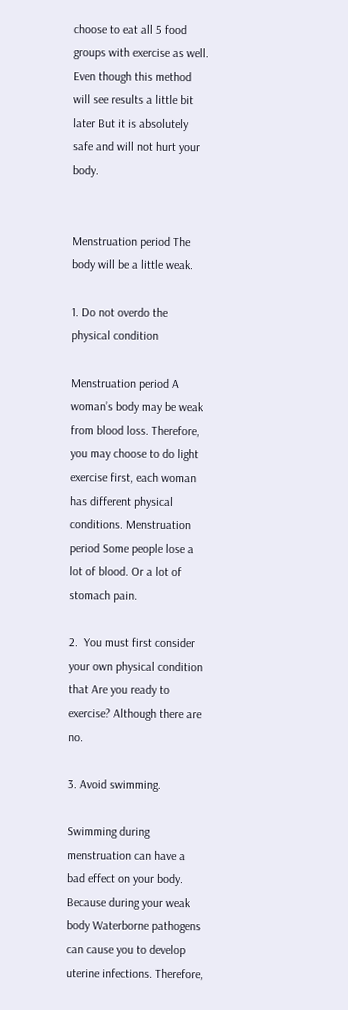choose to eat all 5 food groups with exercise as well. Even though this method will see results a little bit later But it is absolutely safe and will not hurt your body.


Menstruation period The body will be a little weak.

1. Do not overdo the physical condition

Menstruation period A woman’s body may be weak from blood loss. Therefore, you may choose to do light exercise first, each woman has different physical conditions. Menstruation period Some people lose a lot of blood. Or a lot of stomach pain.

2.  You must first consider your own physical condition that Are you ready to exercise? Although there are no.

3. Avoid swimming.

Swimming during menstruation can have a bad effect on your body. Because during your weak body Waterborne pathogens can cause you to develop uterine infections. Therefore,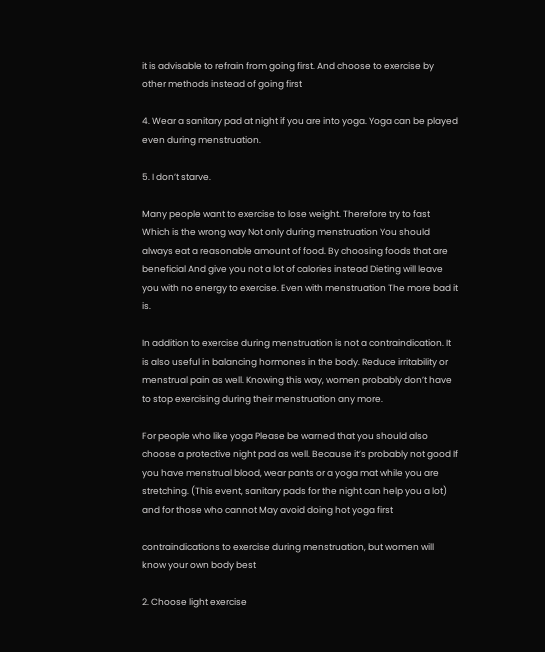it is advisable to refrain from going first. And choose to exercise by other methods instead of going first

4. Wear a sanitary pad at night if you are into yoga. Yoga can be played even during menstruation.

5. I don’t starve.

Many people want to exercise to lose weight. Therefore try to fast Which is the wrong way Not only during menstruation You should always eat a reasonable amount of food. By choosing foods that are beneficial And give you not a lot of calories instead Dieting will leave you with no energy to exercise. Even with menstruation The more bad it is.

In addition to exercise during menstruation is not a contraindication. It is also useful in balancing hormones in the body. Reduce irritability or menstrual pain as well. Knowing this way, women probably don’t have to stop exercising during their menstruation any more.

For people who like yoga Please be warned that you should also choose a protective night pad as well. Because it’s probably not good If you have menstrual blood, wear pants or a yoga mat while you are stretching. (This event, sanitary pads for the night can help you a lot) and for those who cannot May avoid doing hot yoga first

contraindications to exercise during menstruation, but women will know your own body best

2. Choose light exercise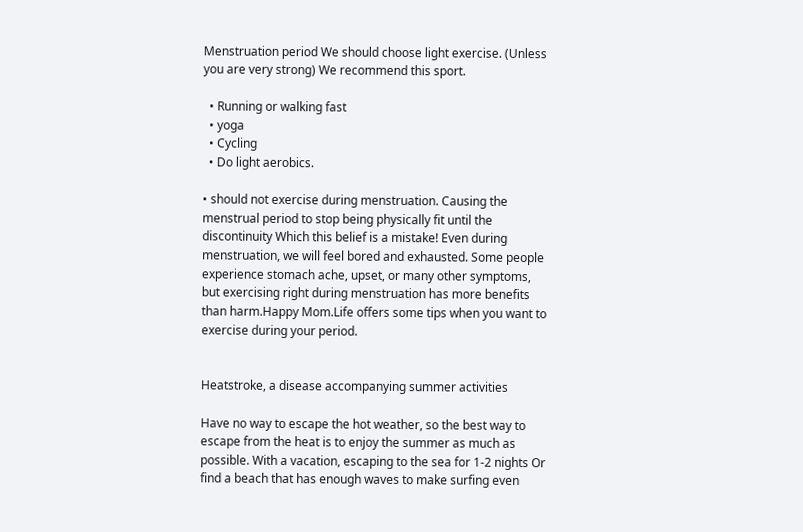Menstruation period We should choose light exercise. (Unless you are very strong) We recommend this sport.

  • Running or walking fast
  • yoga
  • Cycling
  • Do light aerobics.

• should not exercise during menstruation. Causing the menstrual period to stop being physically fit until the discontinuity Which this belief is a mistake! Even during menstruation, we will feel bored and exhausted. Some people experience stomach ache, upset, or many other symptoms, but exercising right during menstruation has more benefits than harm.Happy Mom.Life offers some tips when you want to exercise during your period.


Heatstroke, a disease accompanying summer activities

Have no way to escape the hot weather, so the best way to escape from the heat is to enjoy the summer as much as possible. With a vacation, escaping to the sea for 1-2 nights Or find a beach that has enough waves to make surfing even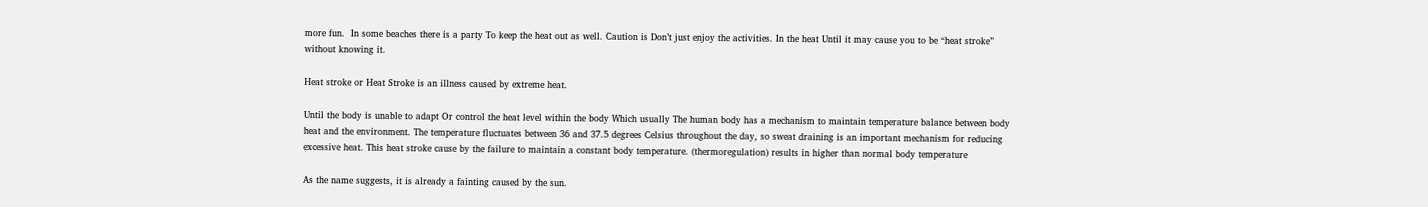more fun.  In some beaches there is a party To keep the heat out as well. Caution is Don’t just enjoy the activities. In the heat Until it may cause you to be “heat stroke” without knowing it.

Heat stroke or Heat Stroke is an illness caused by extreme heat.

Until the body is unable to adapt Or control the heat level within the body Which usually The human body has a mechanism to maintain temperature balance between body heat and the environment. The temperature fluctuates between 36 and 37.5 degrees Celsius throughout the day, so sweat draining is an important mechanism for reducing excessive heat. This heat stroke cause by the failure to maintain a constant body temperature. (thermoregulation) results in higher than normal body temperature

As the name suggests, it is already a fainting caused by the sun.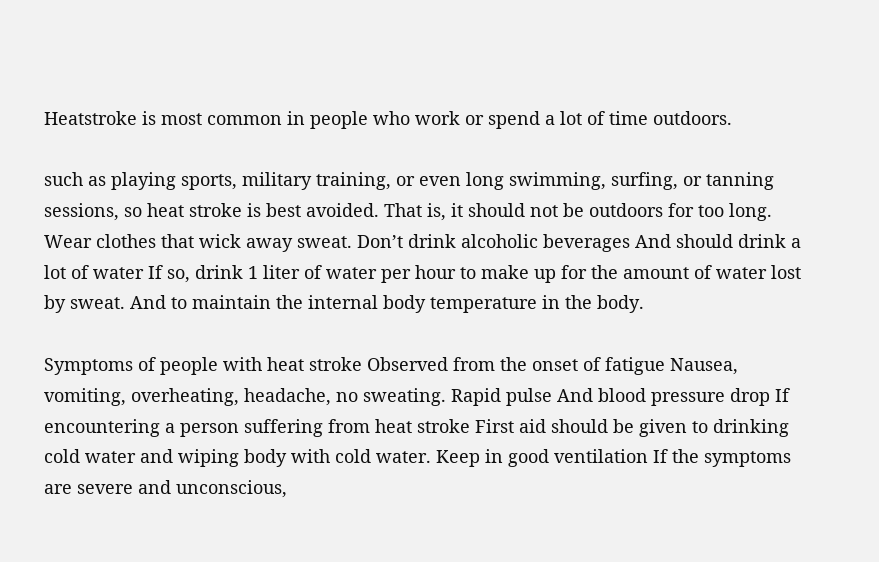Heatstroke is most common in people who work or spend a lot of time outdoors.

such as playing sports, military training, or even long swimming, surfing, or tanning sessions, so heat stroke is best avoided. That is, it should not be outdoors for too long. Wear clothes that wick away sweat. Don’t drink alcoholic beverages And should drink a lot of water If so, drink 1 liter of water per hour to make up for the amount of water lost by sweat. And to maintain the internal body temperature in the body.

Symptoms of people with heat stroke Observed from the onset of fatigue Nausea, vomiting, overheating, headache, no sweating. Rapid pulse And blood pressure drop If encountering a person suffering from heat stroke First aid should be given to drinking cold water and wiping body with cold water. Keep in good ventilation If the symptoms are severe and unconscious,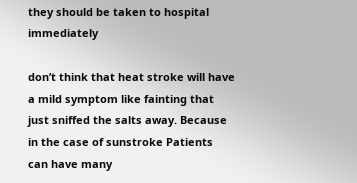they should be taken to hospital immediately

don’t think that heat stroke will have a mild symptom like fainting that just sniffed the salts away. Because in the case of sunstroke Patients can have many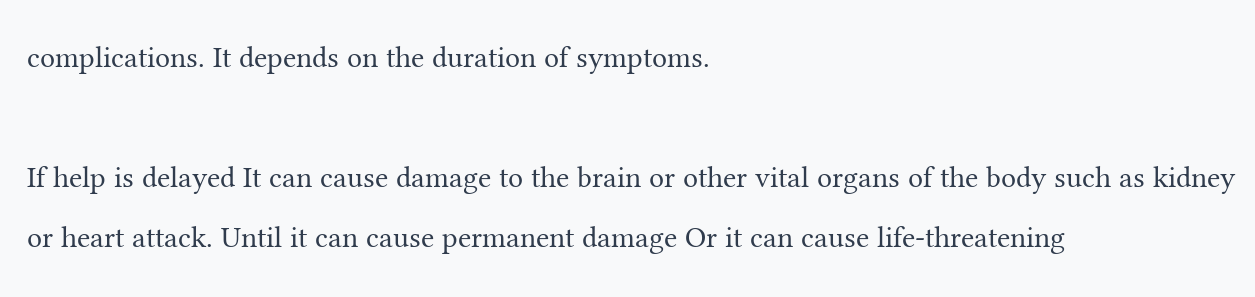complications. It depends on the duration of symptoms.

If help is delayed It can cause damage to the brain or other vital organs of the body such as kidney or heart attack. Until it can cause permanent damage Or it can cause life-threatening